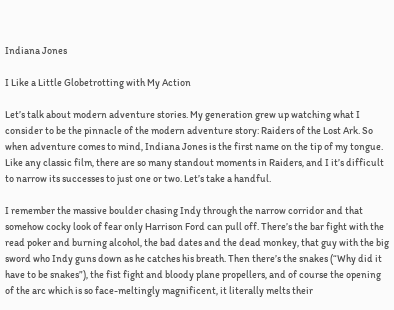Indiana Jones

I Like a Little Globetrotting with My Action

Let’s talk about modern adventure stories. My generation grew up watching what I consider to be the pinnacle of the modern adventure story: Raiders of the Lost Ark. So when adventure comes to mind, Indiana Jones is the first name on the tip of my tongue. Like any classic film, there are so many standout moments in Raiders, and I it’s difficult to narrow its successes to just one or two. Let’s take a handful.

I remember the massive boulder chasing Indy through the narrow corridor and that somehow cocky look of fear only Harrison Ford can pull off. There’s the bar fight with the read poker and burning alcohol, the bad dates and the dead monkey, that guy with the big sword who Indy guns down as he catches his breath. Then there’s the snakes (“Why did it have to be snakes”), the fist fight and bloody plane propellers, and of course the opening of the arc which is so face-meltingly magnificent, it literally melts their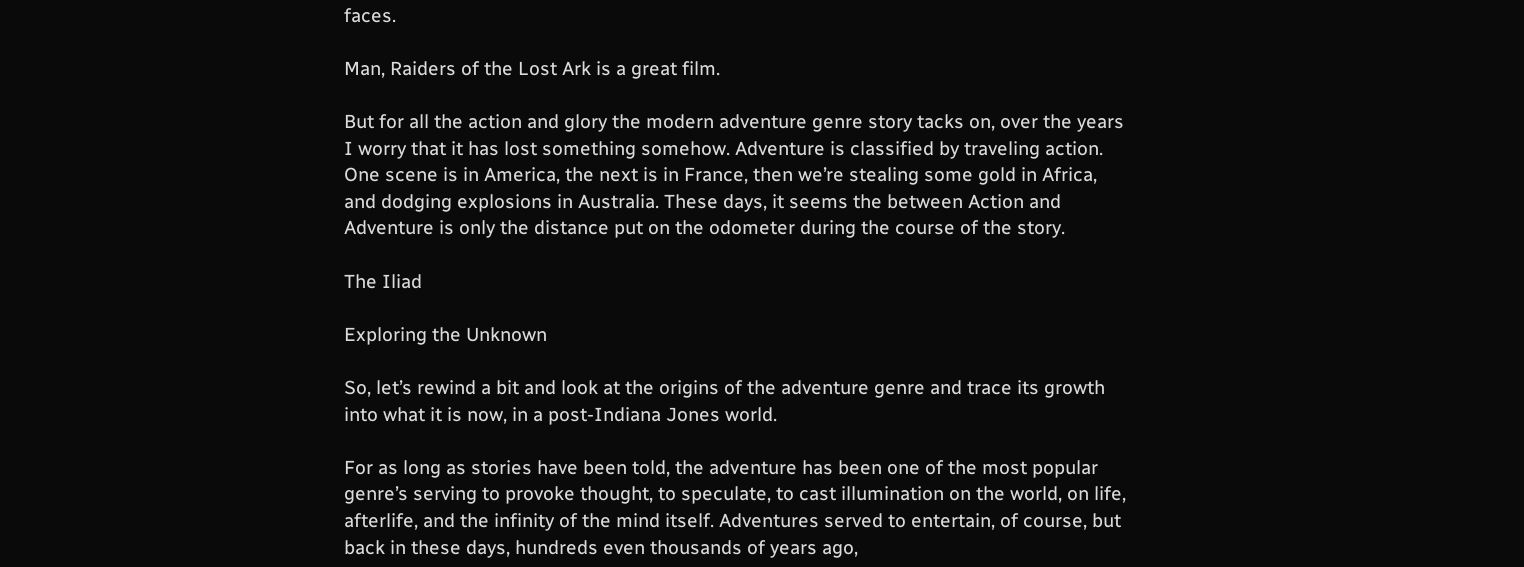faces.

Man, Raiders of the Lost Ark is a great film.

But for all the action and glory the modern adventure genre story tacks on, over the years I worry that it has lost something somehow. Adventure is classified by traveling action. One scene is in America, the next is in France, then we’re stealing some gold in Africa, and dodging explosions in Australia. These days, it seems the between Action and Adventure is only the distance put on the odometer during the course of the story.

The Iliad

Exploring the Unknown

So, let’s rewind a bit and look at the origins of the adventure genre and trace its growth into what it is now, in a post-Indiana Jones world.

For as long as stories have been told, the adventure has been one of the most popular genre’s serving to provoke thought, to speculate, to cast illumination on the world, on life, afterlife, and the infinity of the mind itself. Adventures served to entertain, of course, but back in these days, hundreds even thousands of years ago,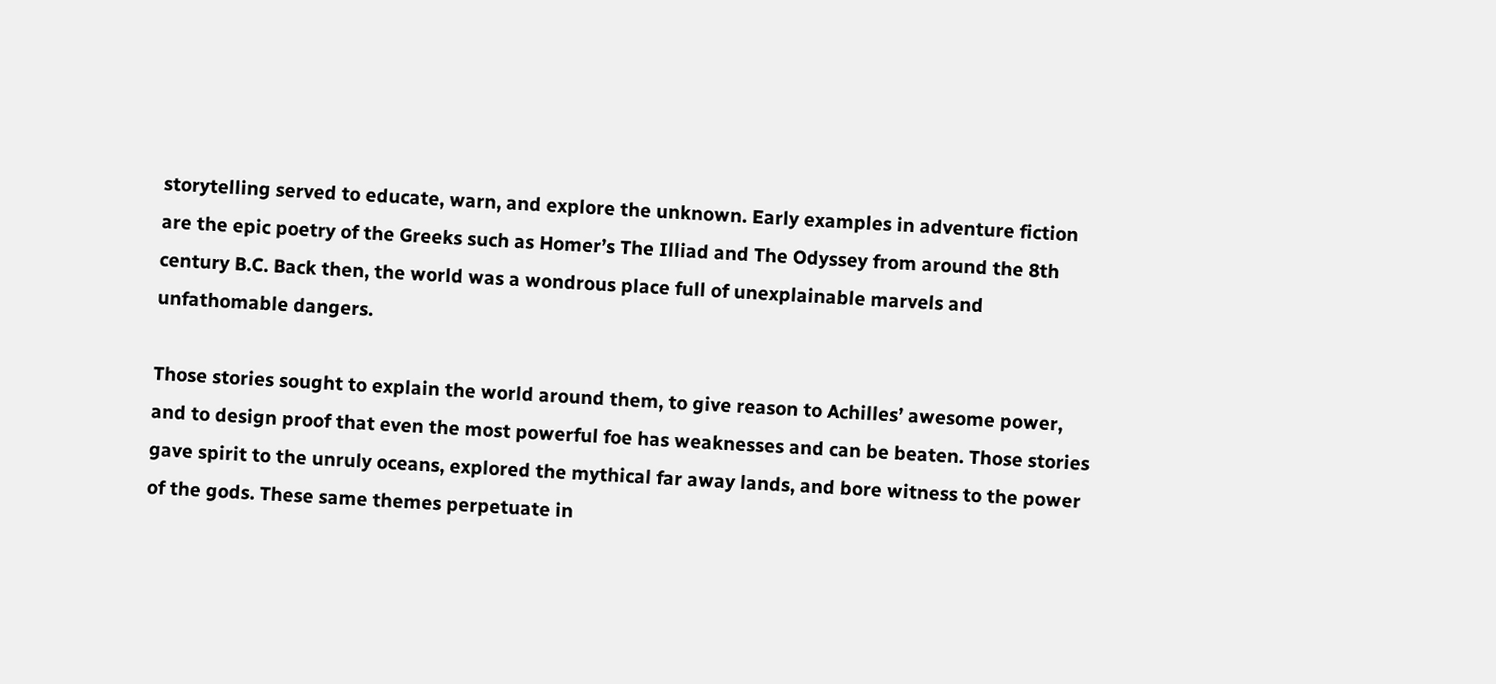storytelling served to educate, warn, and explore the unknown. Early examples in adventure fiction are the epic poetry of the Greeks such as Homer’s The Illiad and The Odyssey from around the 8th century B.C. Back then, the world was a wondrous place full of unexplainable marvels and unfathomable dangers.

Those stories sought to explain the world around them, to give reason to Achilles’ awesome power, and to design proof that even the most powerful foe has weaknesses and can be beaten. Those stories gave spirit to the unruly oceans, explored the mythical far away lands, and bore witness to the power of the gods. These same themes perpetuate in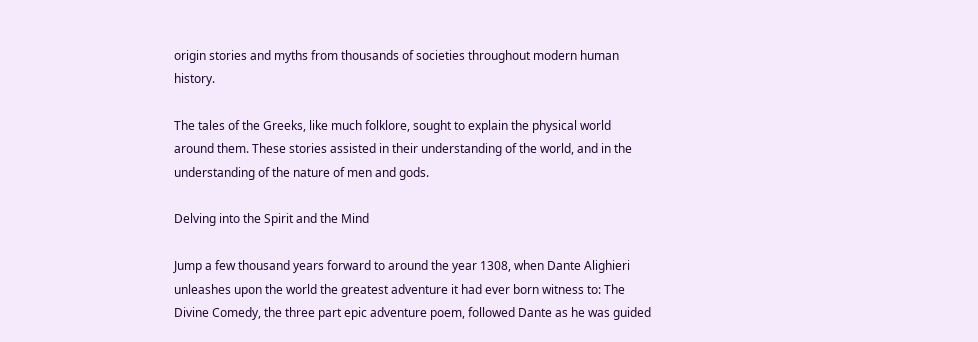origin stories and myths from thousands of societies throughout modern human history.

The tales of the Greeks, like much folklore, sought to explain the physical world around them. These stories assisted in their understanding of the world, and in the understanding of the nature of men and gods.

Delving into the Spirit and the Mind

Jump a few thousand years forward to around the year 1308, when Dante Alighieri unleashes upon the world the greatest adventure it had ever born witness to: The Divine Comedy, the three part epic adventure poem, followed Dante as he was guided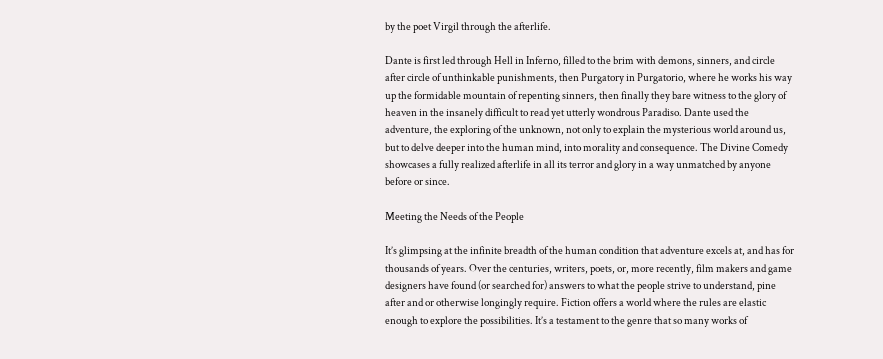by the poet Virgil through the afterlife.

Dante is first led through Hell in Inferno, filled to the brim with demons, sinners, and circle after circle of unthinkable punishments, then Purgatory in Purgatorio, where he works his way up the formidable mountain of repenting sinners, then finally they bare witness to the glory of heaven in the insanely difficult to read yet utterly wondrous Paradiso. Dante used the adventure, the exploring of the unknown, not only to explain the mysterious world around us, but to delve deeper into the human mind, into morality and consequence. The Divine Comedy showcases a fully realized afterlife in all its terror and glory in a way unmatched by anyone before or since.

Meeting the Needs of the People

It’s glimpsing at the infinite breadth of the human condition that adventure excels at, and has for thousands of years. Over the centuries, writers, poets, or, more recently, film makers and game designers have found (or searched for) answers to what the people strive to understand, pine after and or otherwise longingly require. Fiction offers a world where the rules are elastic enough to explore the possibilities. It’s a testament to the genre that so many works of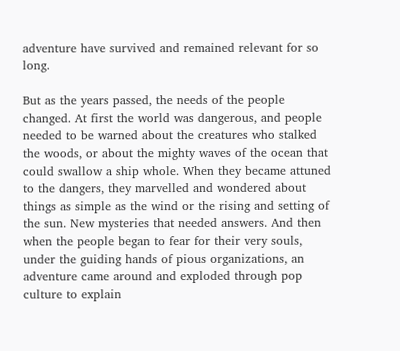adventure have survived and remained relevant for so long.

But as the years passed, the needs of the people changed. At first the world was dangerous, and people needed to be warned about the creatures who stalked the woods, or about the mighty waves of the ocean that could swallow a ship whole. When they became attuned to the dangers, they marvelled and wondered about things as simple as the wind or the rising and setting of the sun. New mysteries that needed answers. And then when the people began to fear for their very souls, under the guiding hands of pious organizations, an adventure came around and exploded through pop culture to explain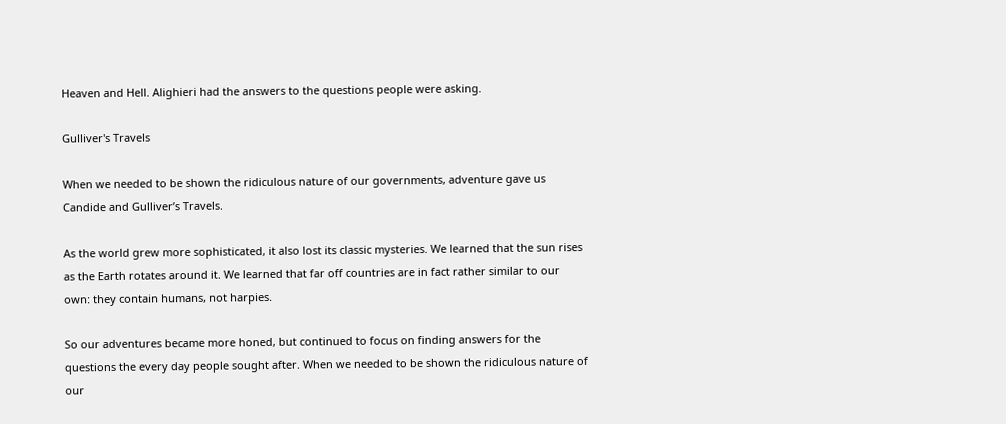Heaven and Hell. Alighieri had the answers to the questions people were asking.

Gulliver's Travels

When we needed to be shown the ridiculous nature of our governments, adventure gave us Candide and Gulliver’s Travels.

As the world grew more sophisticated, it also lost its classic mysteries. We learned that the sun rises as the Earth rotates around it. We learned that far off countries are in fact rather similar to our own: they contain humans, not harpies.

So our adventures became more honed, but continued to focus on finding answers for the questions the every day people sought after. When we needed to be shown the ridiculous nature of our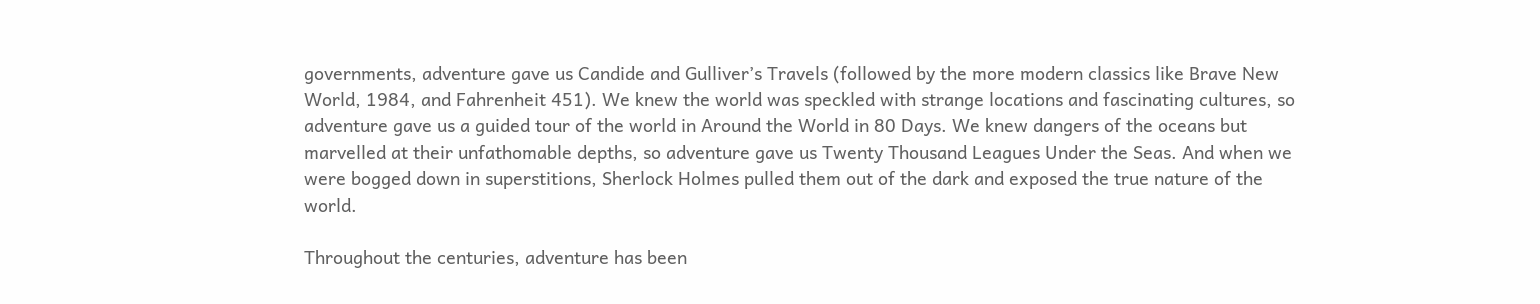governments, adventure gave us Candide and Gulliver’s Travels (followed by the more modern classics like Brave New World, 1984, and Fahrenheit 451). We knew the world was speckled with strange locations and fascinating cultures, so adventure gave us a guided tour of the world in Around the World in 80 Days. We knew dangers of the oceans but marvelled at their unfathomable depths, so adventure gave us Twenty Thousand Leagues Under the Seas. And when we were bogged down in superstitions, Sherlock Holmes pulled them out of the dark and exposed the true nature of the world.

Throughout the centuries, adventure has been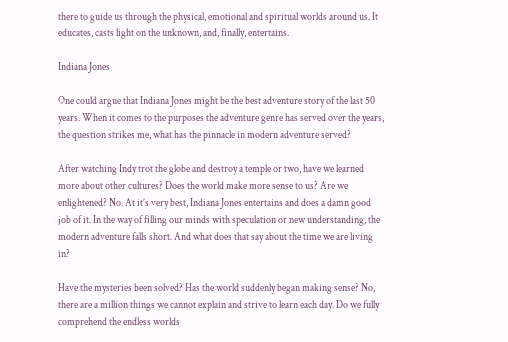there to guide us through the physical, emotional and spiritual worlds around us. It educates, casts light on the unknown, and, finally, entertains.

Indiana Jones

One could argue that Indiana Jones might be the best adventure story of the last 50 years. When it comes to the purposes the adventure genre has served over the years, the question strikes me, what has the pinnacle in modern adventure served?

After watching Indy trot the globe and destroy a temple or two, have we learned more about other cultures? Does the world make more sense to us? Are we enlightened? No. At it’s very best, Indiana Jones entertains and does a damn good job of it. In the way of filling our minds with speculation or new understanding, the modern adventure falls short. And what does that say about the time we are living in?

Have the mysteries been solved? Has the world suddenly began making sense? No, there are a million things we cannot explain and strive to learn each day. Do we fully comprehend the endless worlds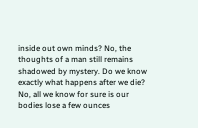inside out own minds? No, the thoughts of a man still remains shadowed by mystery. Do we know exactly what happens after we die? No, all we know for sure is our bodies lose a few ounces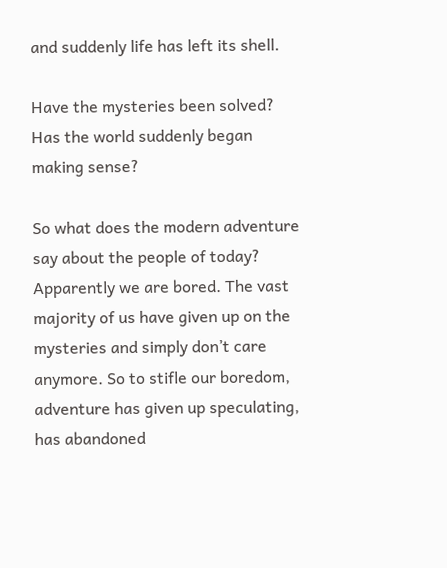and suddenly life has left its shell.

Have the mysteries been solved? Has the world suddenly began making sense?

So what does the modern adventure say about the people of today? Apparently we are bored. The vast majority of us have given up on the mysteries and simply don’t care anymore. So to stifle our boredom, adventure has given up speculating, has abandoned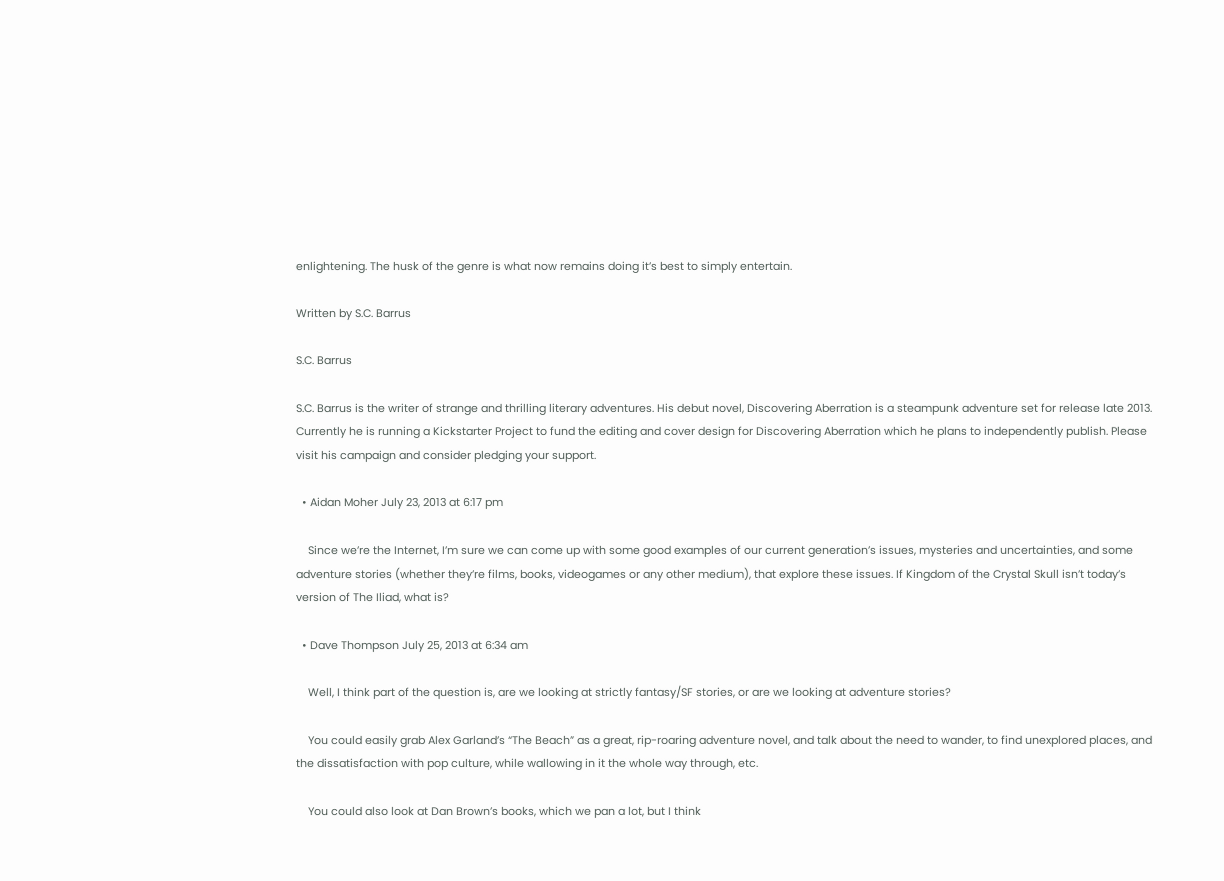enlightening. The husk of the genre is what now remains doing it’s best to simply entertain.

Written by S.C. Barrus

S.C. Barrus

S.C. Barrus is the writer of strange and thrilling literary adventures. His debut novel, Discovering Aberration is a steampunk adventure set for release late 2013. Currently he is running a Kickstarter Project to fund the editing and cover design for Discovering Aberration which he plans to independently publish. Please visit his campaign and consider pledging your support.

  • Aidan Moher July 23, 2013 at 6:17 pm

    Since we’re the Internet, I’m sure we can come up with some good examples of our current generation’s issues, mysteries and uncertainties, and some adventure stories (whether they’re films, books, videogames or any other medium), that explore these issues. If Kingdom of the Crystal Skull isn’t today’s version of The Iliad, what is?

  • Dave Thompson July 25, 2013 at 6:34 am

    Well, I think part of the question is, are we looking at strictly fantasy/SF stories, or are we looking at adventure stories?

    You could easily grab Alex Garland’s “The Beach” as a great, rip-roaring adventure novel, and talk about the need to wander, to find unexplored places, and the dissatisfaction with pop culture, while wallowing in it the whole way through, etc.

    You could also look at Dan Brown’s books, which we pan a lot, but I think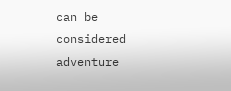can be considered adventure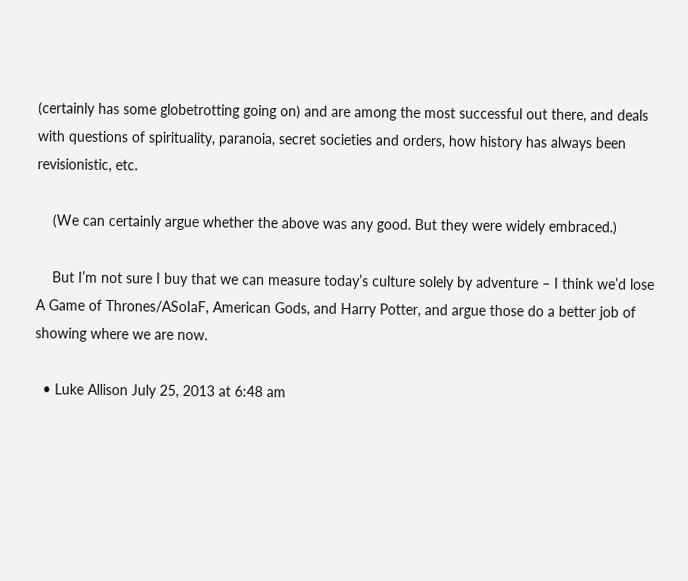(certainly has some globetrotting going on) and are among the most successful out there, and deals with questions of spirituality, paranoia, secret societies and orders, how history has always been revisionistic, etc.

    (We can certainly argue whether the above was any good. But they were widely embraced.)

    But I’m not sure I buy that we can measure today’s culture solely by adventure – I think we’d lose A Game of Thrones/ASoIaF, American Gods, and Harry Potter, and argue those do a better job of showing where we are now.

  • Luke Allison July 25, 2013 at 6:48 am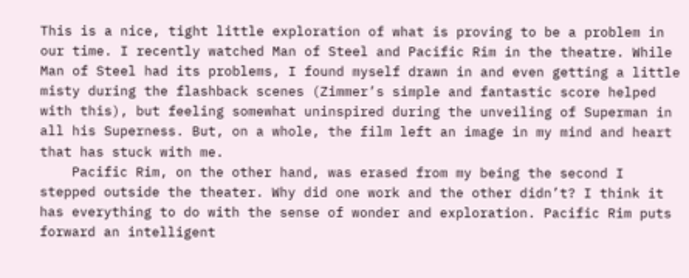This is a nice, tight little exploration of what is proving to be a problem in our time. I recently watched Man of Steel and Pacific Rim in the theatre. While Man of Steel had its problems, I found myself drawn in and even getting a little misty during the flashback scenes (Zimmer’s simple and fantastic score helped with this), but feeling somewhat uninspired during the unveiling of Superman in all his Superness. But, on a whole, the film left an image in my mind and heart that has stuck with me.
    Pacific Rim, on the other hand, was erased from my being the second I stepped outside the theater. Why did one work and the other didn’t? I think it has everything to do with the sense of wonder and exploration. Pacific Rim puts forward an intelligent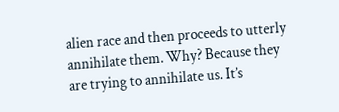alien race and then proceeds to utterly annihilate them. Why? Because they are trying to annihilate us. It’s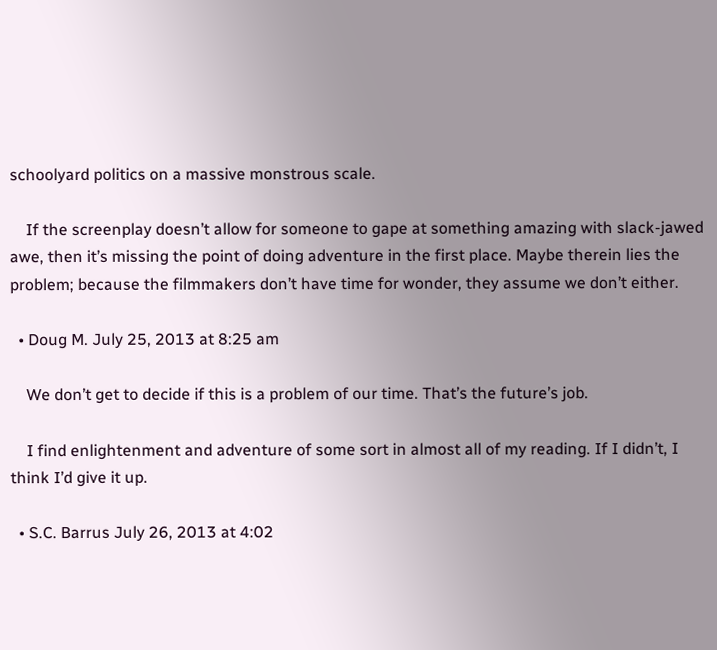schoolyard politics on a massive monstrous scale.

    If the screenplay doesn’t allow for someone to gape at something amazing with slack-jawed awe, then it’s missing the point of doing adventure in the first place. Maybe therein lies the problem; because the filmmakers don’t have time for wonder, they assume we don’t either.

  • Doug M. July 25, 2013 at 8:25 am

    We don’t get to decide if this is a problem of our time. That’s the future’s job.

    I find enlightenment and adventure of some sort in almost all of my reading. If I didn’t, I think I’d give it up.

  • S.C. Barrus July 26, 2013 at 4:02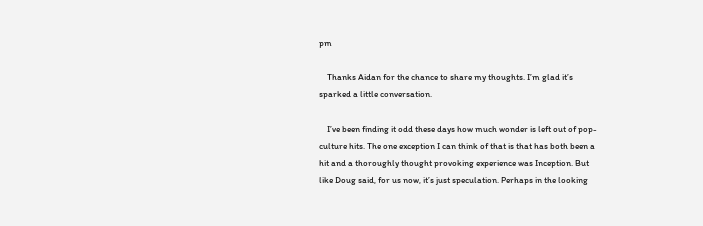pm

    Thanks Aidan for the chance to share my thoughts. I’m glad it’s sparked a little conversation.

    I’ve been finding it odd these days how much wonder is left out of pop-culture hits. The one exception I can think of that is that has both been a hit and a thoroughly thought provoking experience was Inception. But like Doug said, for us now, it’s just speculation. Perhaps in the looking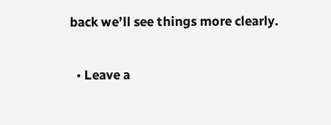back we’ll see things more clearly.

  • Leave a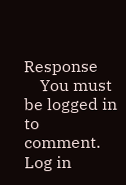Response
    You must be logged in to comment. Log in